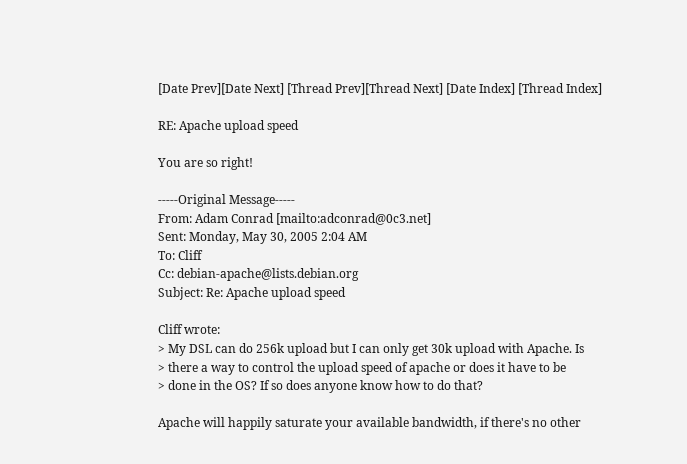[Date Prev][Date Next] [Thread Prev][Thread Next] [Date Index] [Thread Index]

RE: Apache upload speed

You are so right!

-----Original Message-----
From: Adam Conrad [mailto:adconrad@0c3.net]
Sent: Monday, May 30, 2005 2:04 AM
To: Cliff
Cc: debian-apache@lists.debian.org
Subject: Re: Apache upload speed

Cliff wrote:
> My DSL can do 256k upload but I can only get 30k upload with Apache. Is
> there a way to control the upload speed of apache or does it have to be
> done in the OS? If so does anyone know how to do that?

Apache will happily saturate your available bandwidth, if there's no other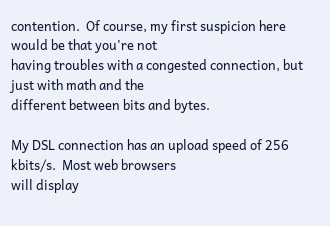contention.  Of course, my first suspicion here would be that you're not
having troubles with a congested connection, but just with math and the
different between bits and bytes.

My DSL connection has an upload speed of 256 kbits/s.  Most web browsers
will display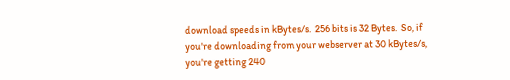download speeds in kBytes/s.  256 bits is 32 Bytes.  So, if
you're downloading from your webserver at 30 kBytes/s, you're getting 240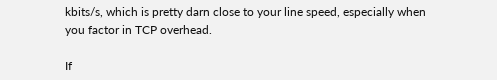kbits/s, which is pretty darn close to your line speed, especially when
you factor in TCP overhead.

If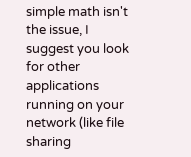simple math isn't the issue, I suggest you look for other applications
running on your network (like file sharing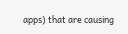apps) that are causing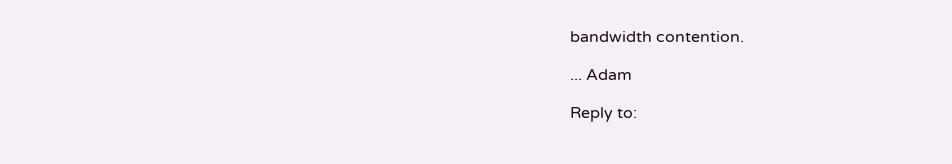bandwidth contention.

... Adam

Reply to: